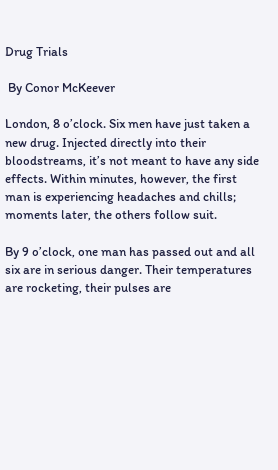Drug Trials

 By Conor McKeever

London, 8 o’clock. Six men have just taken a new drug. Injected directly into their bloodstreams, it’s not meant to have any side effects. Within minutes, however, the first man is experiencing headaches and chills; moments later, the others follow suit.

By 9 o’clock, one man has passed out and all six are in serious danger. Their temperatures are rocketing, their pulses are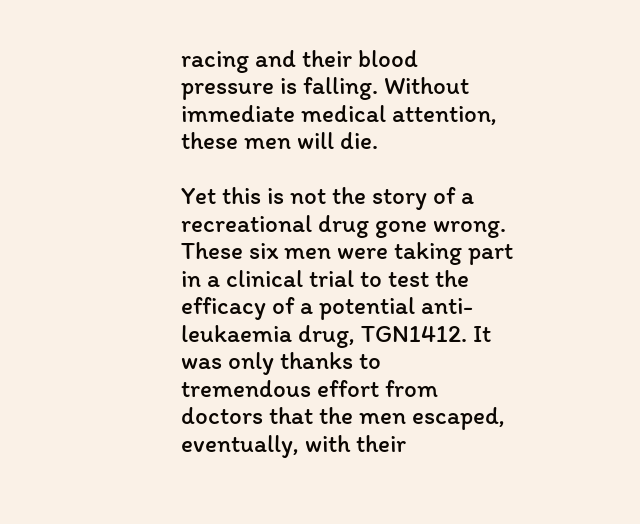racing and their blood pressure is falling. Without immediate medical attention, these men will die.

Yet this is not the story of a recreational drug gone wrong. These six men were taking part in a clinical trial to test the efficacy of a potential anti-leukaemia drug, TGN1412. It was only thanks to tremendous effort from doctors that the men escaped, eventually, with their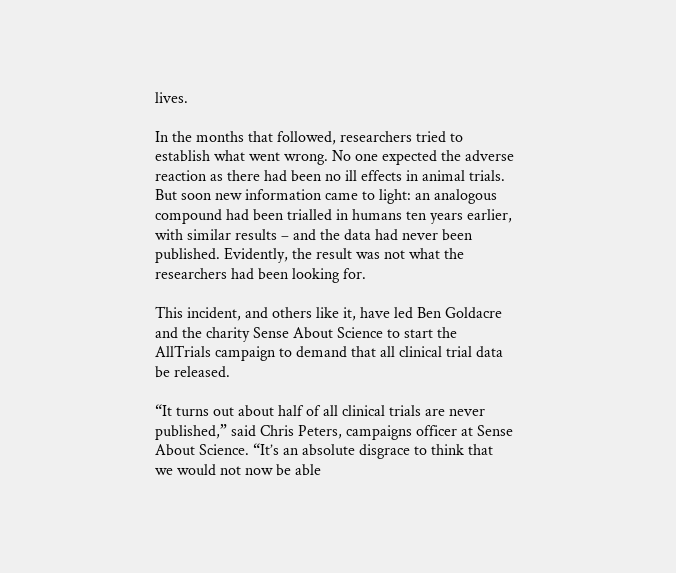lives.

In the months that followed, researchers tried to establish what went wrong. No one expected the adverse reaction as there had been no ill effects in animal trials. But soon new information came to light: an analogous compound had been trialled in humans ten years earlier, with similar results – and the data had never been published. Evidently, the result was not what the researchers had been looking for.

This incident, and others like it, have led Ben Goldacre and the charity Sense About Science to start the AllTrials campaign to demand that all clinical trial data be released.

“It turns out about half of all clinical trials are never published,” said Chris Peters, campaigns officer at Sense About Science. “It’s an absolute disgrace to think that we would not now be able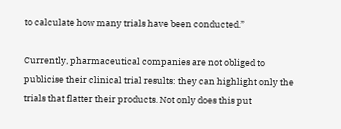to calculate how many trials have been conducted.”

Currently, pharmaceutical companies are not obliged to publicise their clinical trial results: they can highlight only the trials that flatter their products. Not only does this put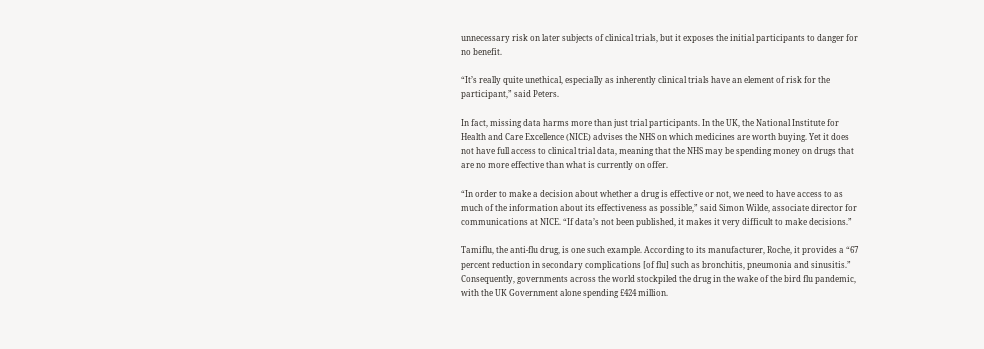unnecessary risk on later subjects of clinical trials, but it exposes the initial participants to danger for no benefit.

“It’s really quite unethical, especially as inherently clinical trials have an element of risk for the participant,” said Peters.

In fact, missing data harms more than just trial participants. In the UK, the National Institute for Health and Care Excellence (NICE) advises the NHS on which medicines are worth buying. Yet it does not have full access to clinical trial data, meaning that the NHS may be spending money on drugs that are no more effective than what is currently on offer.

“In order to make a decision about whether a drug is effective or not, we need to have access to as much of the information about its effectiveness as possible,” said Simon Wilde, associate director for communications at NICE. “If data’s not been published, it makes it very difficult to make decisions.”

Tamiflu, the anti-flu drug, is one such example. According to its manufacturer, Roche, it provides a “67 percent reduction in secondary complications [of flu] such as bronchitis, pneumonia and sinusitis.” Consequently, governments across the world stockpiled the drug in the wake of the bird flu pandemic, with the UK Government alone spending £424 million.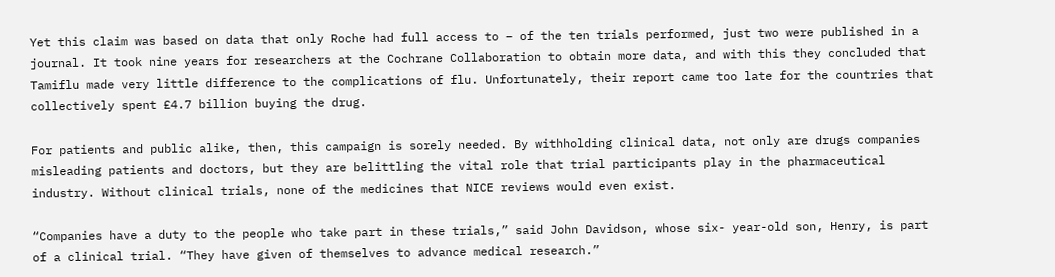Yet this claim was based on data that only Roche had full access to – of the ten trials performed, just two were published in a journal. It took nine years for researchers at the Cochrane Collaboration to obtain more data, and with this they concluded that Tamiflu made very little difference to the complications of flu. Unfortunately, their report came too late for the countries that collectively spent £4.7 billion buying the drug.

For patients and public alike, then, this campaign is sorely needed. By withholding clinical data, not only are drugs companies misleading patients and doctors, but they are belittling the vital role that trial participants play in the pharmaceutical industry. Without clinical trials, none of the medicines that NICE reviews would even exist.

“Companies have a duty to the people who take part in these trials,” said John Davidson, whose six- year-old son, Henry, is part of a clinical trial. “They have given of themselves to advance medical research.”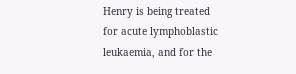Henry is being treated for acute lymphoblastic leukaemia, and for the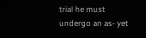trial he must undergo an as- yet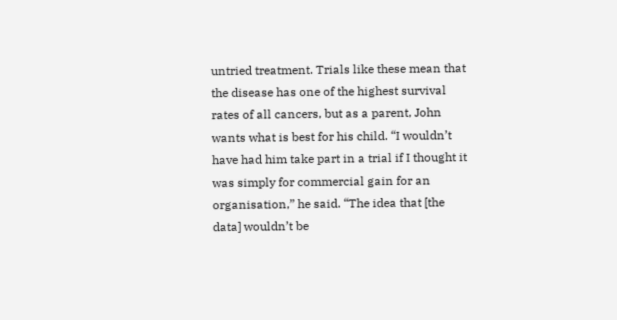untried treatment. Trials like these mean that the disease has one of the highest survival rates of all cancers, but as a parent, John wants what is best for his child. “I wouldn’t have had him take part in a trial if I thought it was simply for commercial gain for an organisation,” he said. “The idea that [the data] wouldn’t be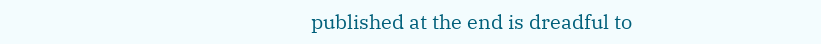published at the end is dreadful to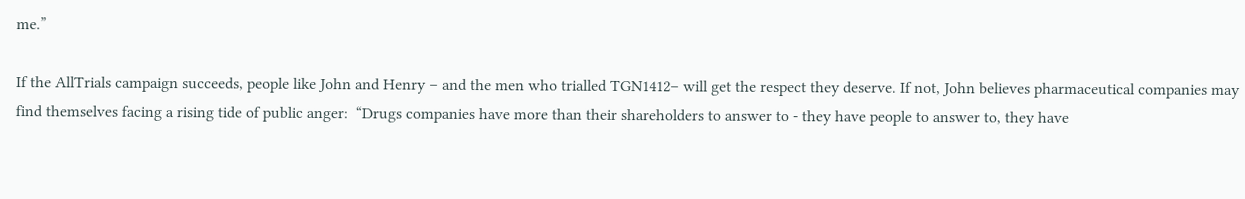me.”

If the AllTrials campaign succeeds, people like John and Henry – and the men who trialled TGN1412– will get the respect they deserve. If not, John believes pharmaceutical companies may find themselves facing a rising tide of public anger:  “Drugs companies have more than their shareholders to answer to - they have people to answer to, they have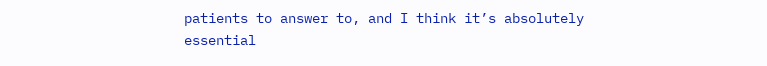patients to answer to, and I think it’s absolutely essential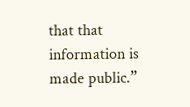that that information is made public.”